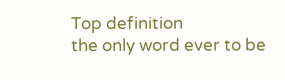Top definition
the only word ever to be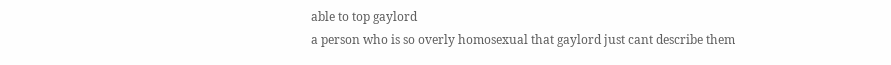able to top gaylord
a person who is so overly homosexual that gaylord just cant describe them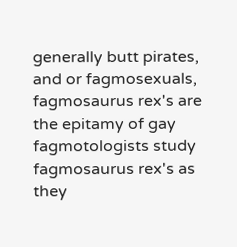generally butt pirates, and or fagmosexuals, fagmosaurus rex's are the epitamy of gay
fagmotologists study fagmosaurus rex's as they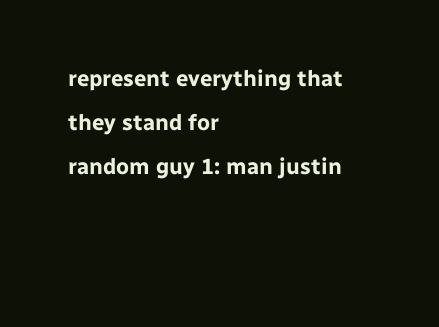represent everything that they stand for
random guy 1: man justin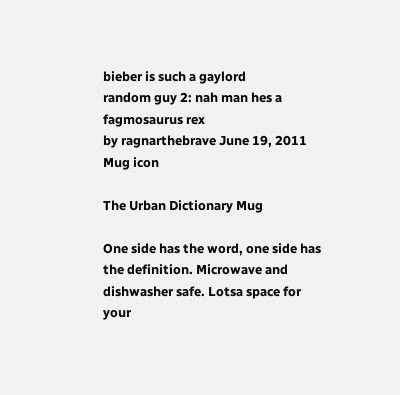bieber is such a gaylord
random guy 2: nah man hes a fagmosaurus rex
by ragnarthebrave June 19, 2011
Mug icon

The Urban Dictionary Mug

One side has the word, one side has the definition. Microwave and dishwasher safe. Lotsa space for your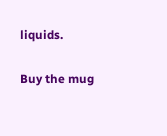liquids.

Buy the mug